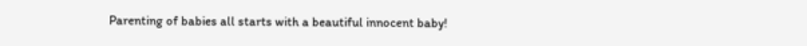Parenting of babies all starts with a beautiful innocent baby!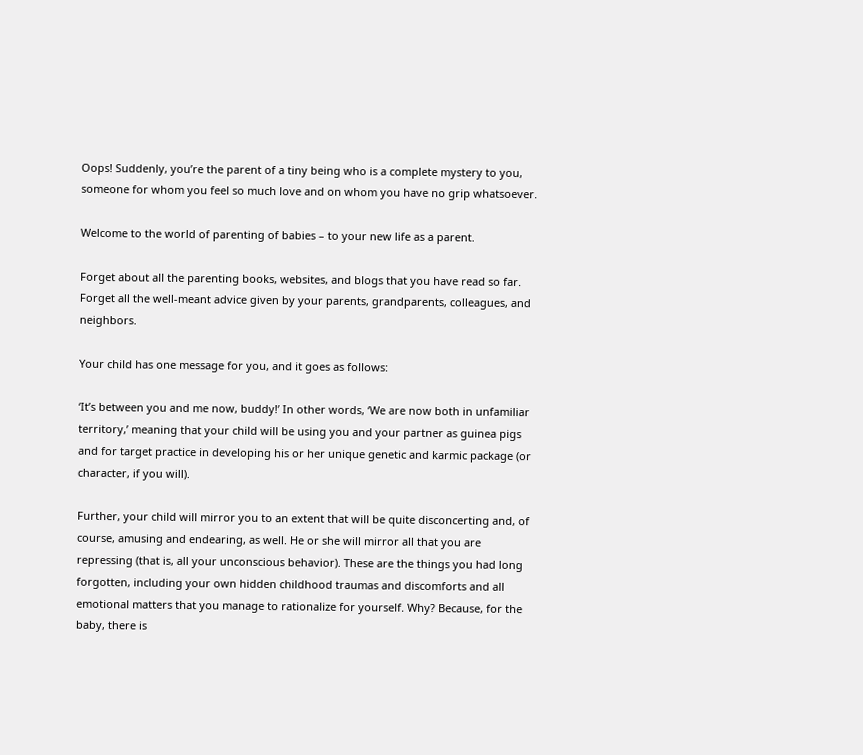Oops! Suddenly, you’re the parent of a tiny being who is a complete mystery to you, someone for whom you feel so much love and on whom you have no grip whatsoever.

Welcome to the world of parenting of babies – to your new life as a parent.

Forget about all the parenting books, websites, and blogs that you have read so far. Forget all the well-meant advice given by your parents, grandparents, colleagues, and neighbors.

Your child has one message for you, and it goes as follows:

‘It’s between you and me now, buddy!’ In other words, ‘We are now both in unfamiliar territory,’ meaning that your child will be using you and your partner as guinea pigs and for target practice in developing his or her unique genetic and karmic package (or character, if you will).

Further, your child will mirror you to an extent that will be quite disconcerting and, of course, amusing and endearing, as well. He or she will mirror all that you are repressing (that is, all your unconscious behavior). These are the things you had long forgotten, including your own hidden childhood traumas and discomforts and all emotional matters that you manage to rationalize for yourself. Why? Because, for the baby, there is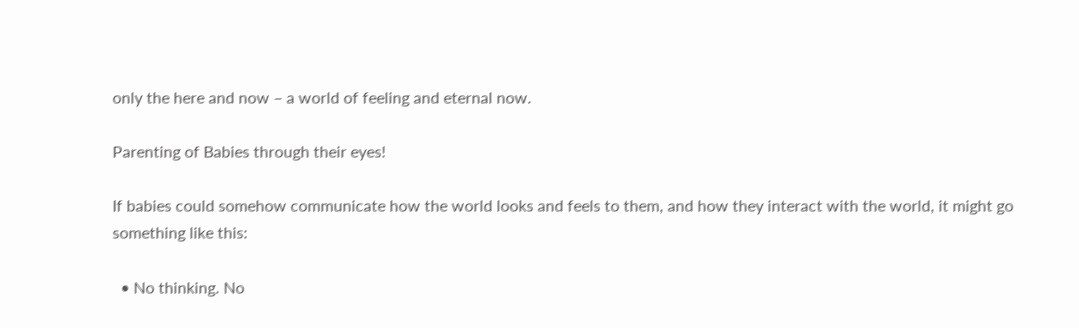only the here and now – a world of feeling and eternal now.

Parenting of Babies through their eyes!

If babies could somehow communicate how the world looks and feels to them, and how they interact with the world, it might go something like this:

  • No thinking. No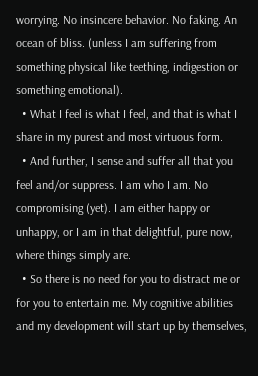worrying. No insincere behavior. No faking. An ocean of bliss. (unless I am suffering from something physical like teething, indigestion or something emotional).
  • What I feel is what I feel, and that is what I share in my purest and most virtuous form.
  • And further, I sense and suffer all that you feel and/or suppress. I am who I am. No compromising (yet). I am either happy or unhappy, or I am in that delightful, pure now, where things simply are.
  • So there is no need for you to distract me or for you to entertain me. My cognitive abilities and my development will start up by themselves,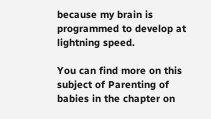because my brain is programmed to develop at lightning speed.

You can find more on this subject of Parenting of babies in the chapter on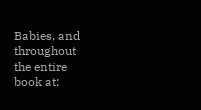Babies, and throughout the entire book at: